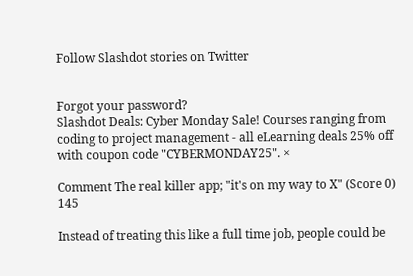Follow Slashdot stories on Twitter


Forgot your password?
Slashdot Deals: Cyber Monday Sale! Courses ranging from coding to project management - all eLearning deals 25% off with coupon code "CYBERMONDAY25". ×

Comment The real killer app; "it's on my way to X" (Score 0) 145

Instead of treating this like a full time job, people could be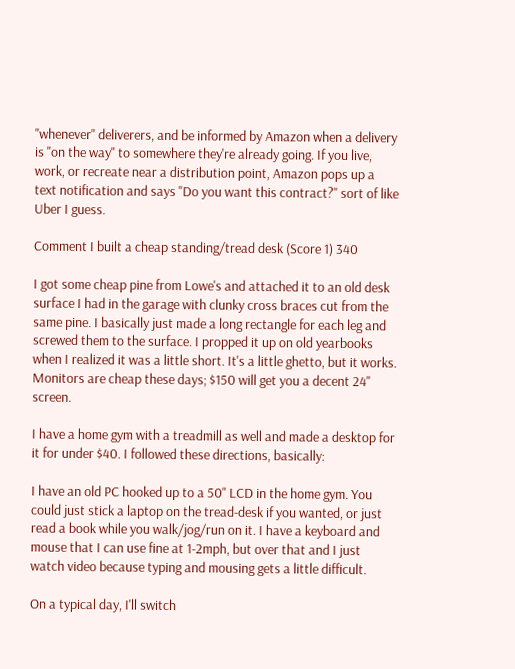"whenever" deliverers, and be informed by Amazon when a delivery is "on the way" to somewhere they're already going. If you live, work, or recreate near a distribution point, Amazon pops up a text notification and says "Do you want this contract?" sort of like Uber I guess.

Comment I built a cheap standing/tread desk (Score 1) 340

I got some cheap pine from Lowe's and attached it to an old desk surface I had in the garage with clunky cross braces cut from the same pine. I basically just made a long rectangle for each leg and screwed them to the surface. I propped it up on old yearbooks when I realized it was a little short. It's a little ghetto, but it works. Monitors are cheap these days; $150 will get you a decent 24" screen.

I have a home gym with a treadmill as well and made a desktop for it for under $40. I followed these directions, basically:

I have an old PC hooked up to a 50" LCD in the home gym. You could just stick a laptop on the tread-desk if you wanted, or just read a book while you walk/jog/run on it. I have a keyboard and mouse that I can use fine at 1-2mph, but over that and I just watch video because typing and mousing gets a little difficult.

On a typical day, I'll switch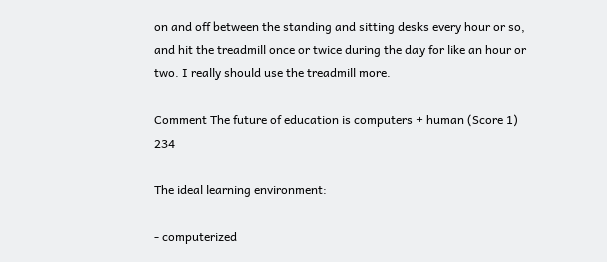on and off between the standing and sitting desks every hour or so, and hit the treadmill once or twice during the day for like an hour or two. I really should use the treadmill more.

Comment The future of education is computers + human (Score 1) 234

The ideal learning environment:

- computerized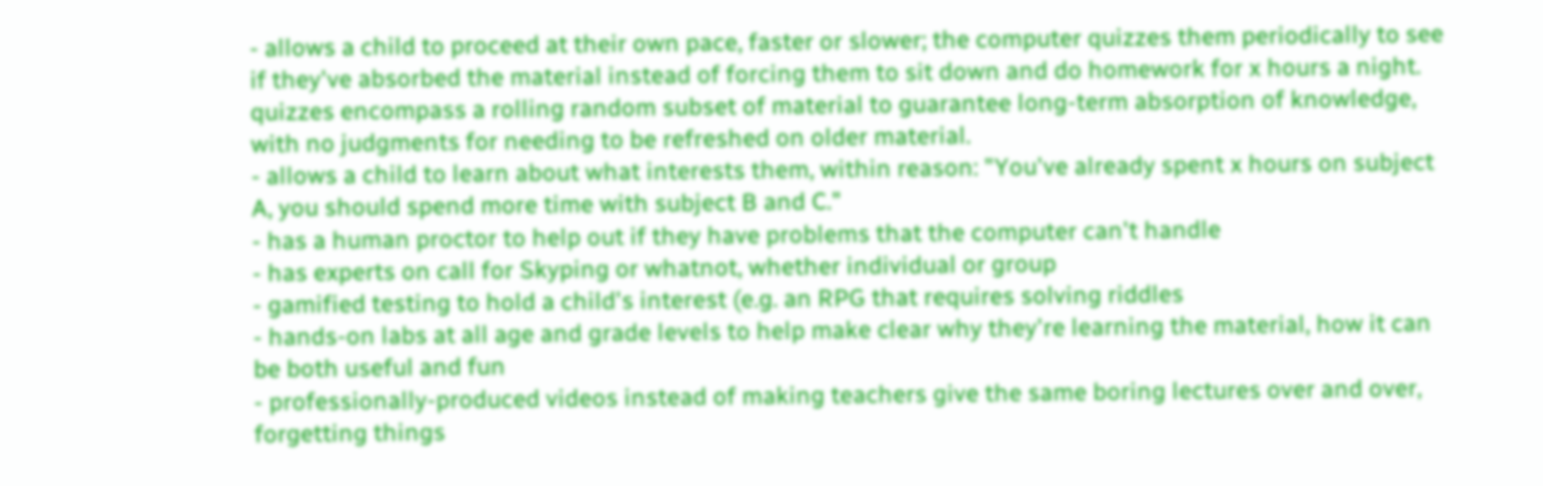- allows a child to proceed at their own pace, faster or slower; the computer quizzes them periodically to see if they've absorbed the material instead of forcing them to sit down and do homework for x hours a night. quizzes encompass a rolling random subset of material to guarantee long-term absorption of knowledge, with no judgments for needing to be refreshed on older material.
- allows a child to learn about what interests them, within reason: "You've already spent x hours on subject A, you should spend more time with subject B and C."
- has a human proctor to help out if they have problems that the computer can't handle
- has experts on call for Skyping or whatnot, whether individual or group
- gamified testing to hold a child's interest (e.g. an RPG that requires solving riddles
- hands-on labs at all age and grade levels to help make clear why they're learning the material, how it can be both useful and fun
- professionally-produced videos instead of making teachers give the same boring lectures over and over, forgetting things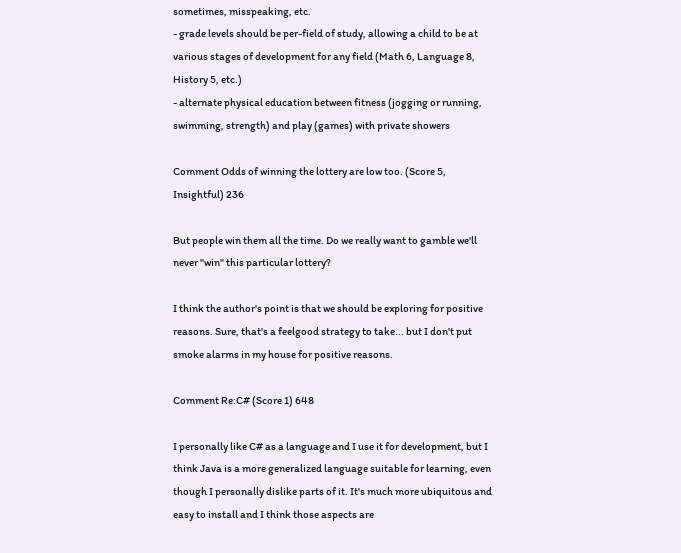sometimes, misspeaking, etc.
- grade levels should be per-field of study, allowing a child to be at various stages of development for any field (Math 6, Language 8, History 5, etc.)
- alternate physical education between fitness (jogging or running, swimming, strength) and play (games) with private showers

Comment Odds of winning the lottery are low too. (Score 5, Insightful) 236

But people win them all the time. Do we really want to gamble we'll never "win" this particular lottery?

I think the author's point is that we should be exploring for positive reasons. Sure, that's a feelgood strategy to take... but I don't put smoke alarms in my house for positive reasons.

Comment Re:C# (Score 1) 648

I personally like C# as a language and I use it for development, but I think Java is a more generalized language suitable for learning, even though I personally dislike parts of it. It's much more ubiquitous and easy to install and I think those aspects are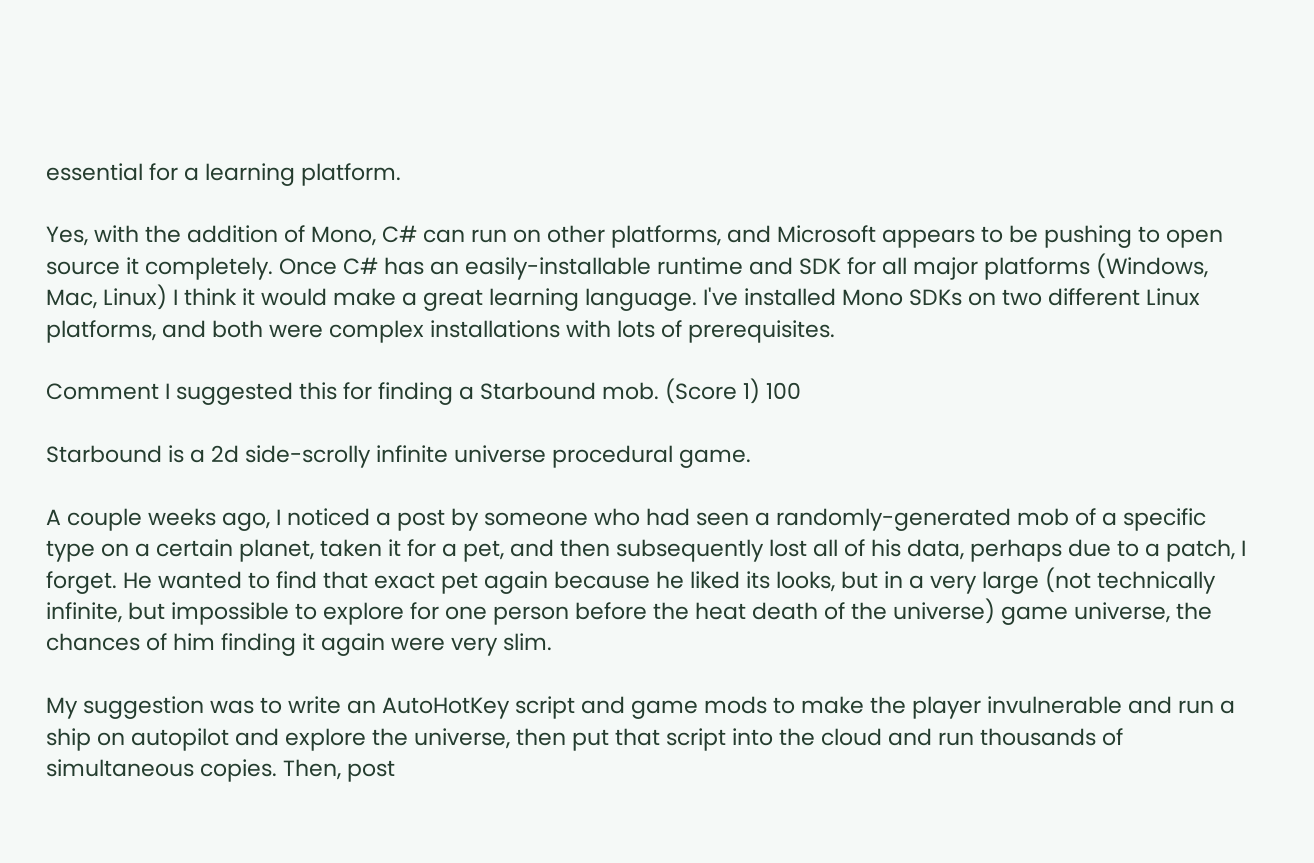essential for a learning platform.

Yes, with the addition of Mono, C# can run on other platforms, and Microsoft appears to be pushing to open source it completely. Once C# has an easily-installable runtime and SDK for all major platforms (Windows, Mac, Linux) I think it would make a great learning language. I've installed Mono SDKs on two different Linux platforms, and both were complex installations with lots of prerequisites.

Comment I suggested this for finding a Starbound mob. (Score 1) 100

Starbound is a 2d side-scrolly infinite universe procedural game.

A couple weeks ago, I noticed a post by someone who had seen a randomly-generated mob of a specific type on a certain planet, taken it for a pet, and then subsequently lost all of his data, perhaps due to a patch, I forget. He wanted to find that exact pet again because he liked its looks, but in a very large (not technically infinite, but impossible to explore for one person before the heat death of the universe) game universe, the chances of him finding it again were very slim.

My suggestion was to write an AutoHotKey script and game mods to make the player invulnerable and run a ship on autopilot and explore the universe, then put that script into the cloud and run thousands of simultaneous copies. Then, post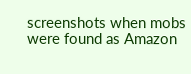screenshots when mobs were found as Amazon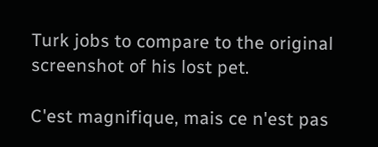Turk jobs to compare to the original screenshot of his lost pet.

C'est magnifique, mais ce n'est pas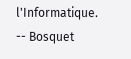l'Informatique. -- Bosquet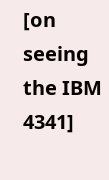[on seeing the IBM 4341]